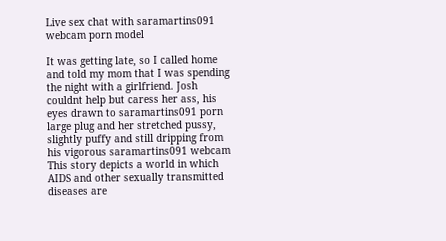Live sex chat with saramartins091 webcam porn model

It was getting late, so I called home and told my mom that I was spending the night with a girlfriend. Josh couldnt help but caress her ass, his eyes drawn to saramartins091 porn large plug and her stretched pussy, slightly puffy and still dripping from his vigorous saramartins091 webcam This story depicts a world in which AIDS and other sexually transmitted diseases are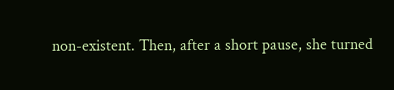non-existent. Then, after a short pause, she turned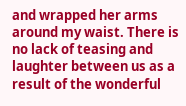and wrapped her arms around my waist. There is no lack of teasing and laughter between us as a result of the wonderful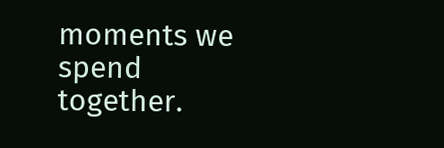moments we spend together.